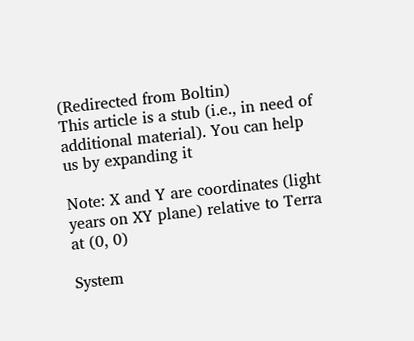(Redirected from Boltin)
This article is a stub (i.e., in need of additional material). You can help us by expanding it

Note: X and Y are coordinates (light years on XY plane) relative to Terra at (0, 0)

System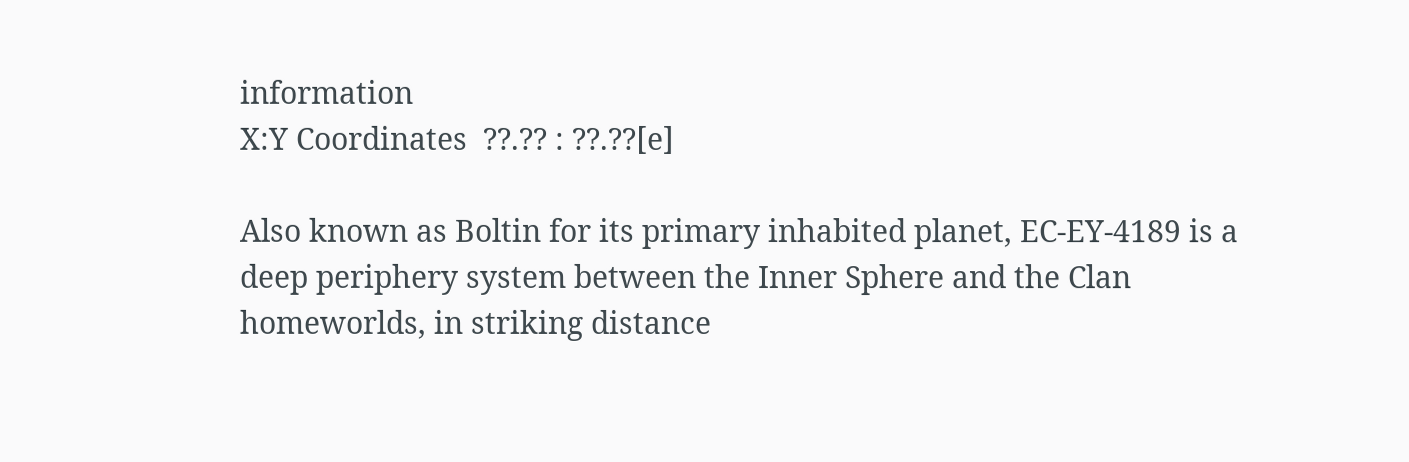information
X:Y Coordinates  ??.?? : ??.??[e]

Also known as Boltin for its primary inhabited planet, EC-EY-4189 is a deep periphery system between the Inner Sphere and the Clan homeworlds, in striking distance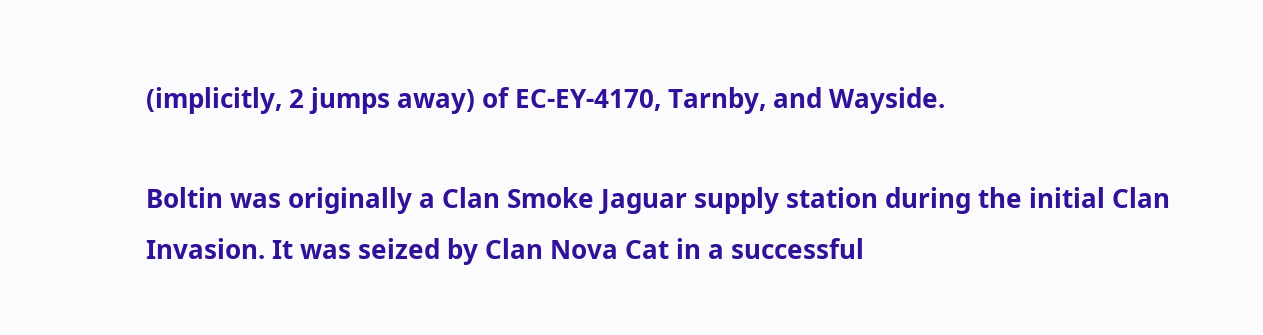(implicitly, 2 jumps away) of EC-EY-4170, Tarnby, and Wayside.

Boltin was originally a Clan Smoke Jaguar supply station during the initial Clan Invasion. It was seized by Clan Nova Cat in a successful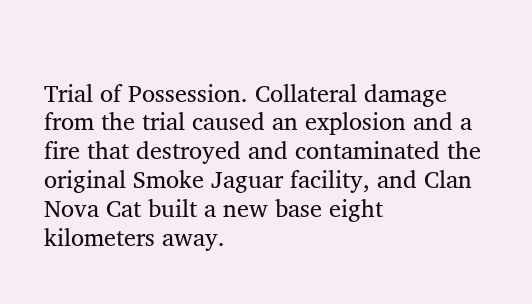Trial of Possession. Collateral damage from the trial caused an explosion and a fire that destroyed and contaminated the original Smoke Jaguar facility, and Clan Nova Cat built a new base eight kilometers away.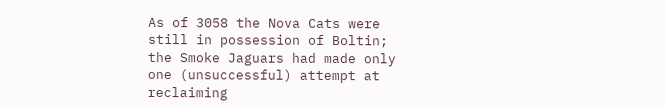As of 3058 the Nova Cats were still in possession of Boltin; the Smoke Jaguars had made only one (unsuccessful) attempt at reclaiming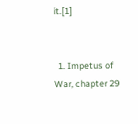it.[1]


  1. Impetus of War, chapter 29